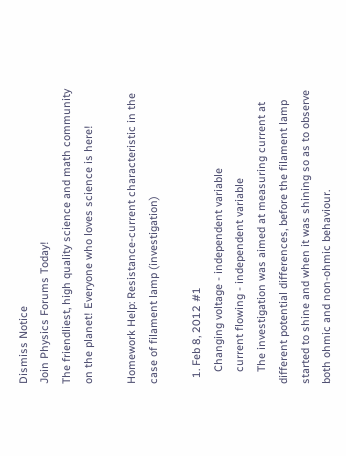Dismiss Notice
Join Physics Forums Today!
The friendliest, high quality science and math community on the planet! Everyone who loves science is here!

Homework Help: Resistance-current characteristic in the case of filament lamp (investigation)

  1. Feb 8, 2012 #1
    Changing voltage - independent variable
    current flowing - independent variable
    The investigation was aimed at measuring current at different potential differences, before the filament lamp started to shine and when it was shining so as to observe both ohmic and non-ohmic behaviour.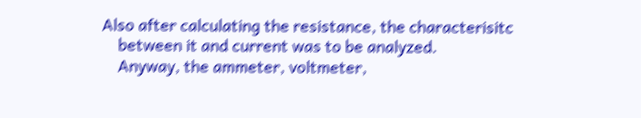Also after calculating the resistance, the characterisitc
    between it and current was to be analyzed.
    Anyway, the ammeter, voltmeter,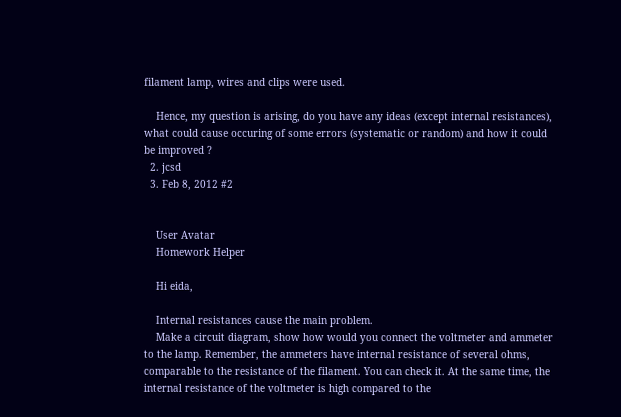filament lamp, wires and clips were used.

    Hence, my question is arising, do you have any ideas (except internal resistances), what could cause occuring of some errors (systematic or random) and how it could be improved ?
  2. jcsd
  3. Feb 8, 2012 #2


    User Avatar
    Homework Helper

    Hi eida,

    Internal resistances cause the main problem.
    Make a circuit diagram, show how would you connect the voltmeter and ammeter to the lamp. Remember, the ammeters have internal resistance of several ohms, comparable to the resistance of the filament. You can check it. At the same time, the internal resistance of the voltmeter is high compared to the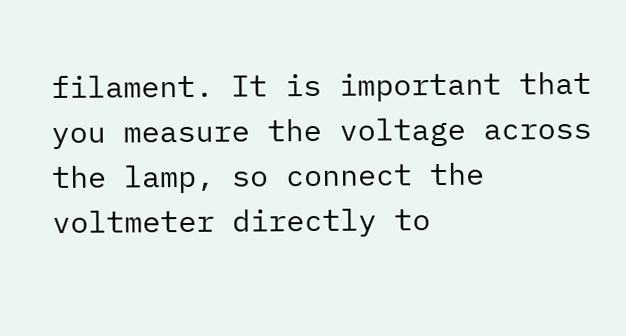filament. It is important that you measure the voltage across the lamp, so connect the voltmeter directly to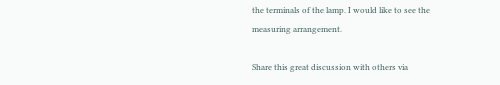the terminals of the lamp. I would like to see the measuring arrangement.

Share this great discussion with others via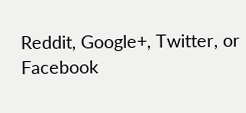Reddit, Google+, Twitter, or Facebook